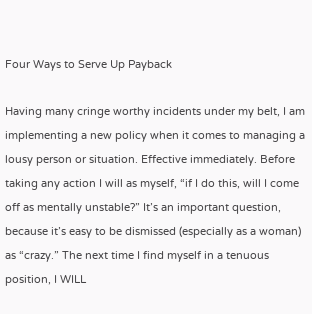Four Ways to Serve Up Payback

Having many cringe worthy incidents under my belt, I am implementing a new policy when it comes to managing a lousy person or situation. Effective immediately. Before taking any action I will as myself, “if I do this, will I come off as mentally unstable?” It’s an important question, because it’s easy to be dismissed (especially as a woman) as “crazy.” The next time I find myself in a tenuous position, I WILL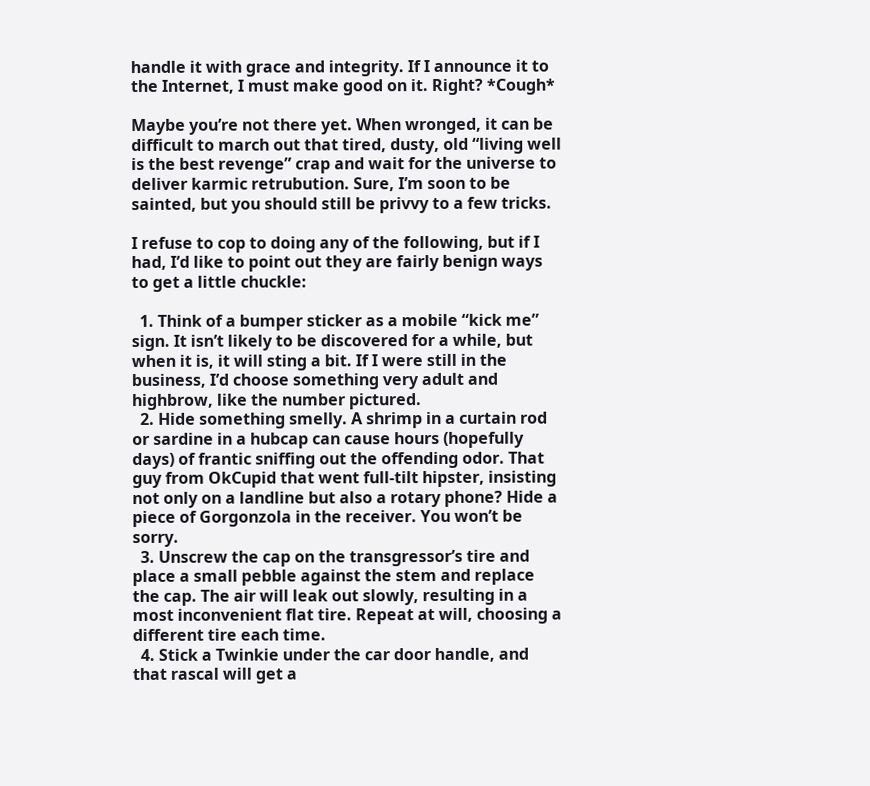handle it with grace and integrity. If I announce it to the Internet, I must make good on it. Right? *Cough*

Maybe you’re not there yet. When wronged, it can be difficult to march out that tired, dusty, old “living well is the best revenge” crap and wait for the universe to deliver karmic retrubution. Sure, I’m soon to be sainted, but you should still be privvy to a few tricks.

I refuse to cop to doing any of the following, but if I had, I’d like to point out they are fairly benign ways to get a little chuckle:

  1. Think of a bumper sticker as a mobile “kick me” sign. It isn’t likely to be discovered for a while, but when it is, it will sting a bit. If I were still in the business, I’d choose something very adult and highbrow, like the number pictured.
  2. Hide something smelly. A shrimp in a curtain rod or sardine in a hubcap can cause hours (hopefully days) of frantic sniffing out the offending odor. That guy from OkCupid that went full-tilt hipster, insisting not only on a landline but also a rotary phone? Hide a piece of Gorgonzola in the receiver. You won’t be sorry.
  3. Unscrew the cap on the transgressor’s tire and place a small pebble against the stem and replace the cap. The air will leak out slowly, resulting in a most inconvenient flat tire. Repeat at will, choosing a different tire each time.
  4. Stick a Twinkie under the car door handle, and that rascal will get a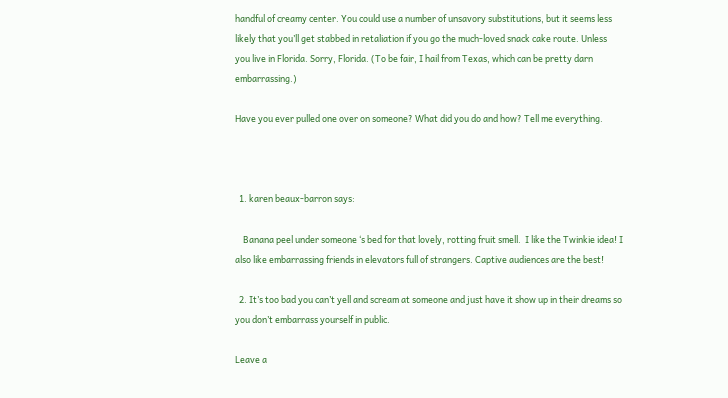handful of creamy center. You could use a number of unsavory substitutions, but it seems less likely that you’ll get stabbed in retaliation if you go the much-loved snack cake route. Unless you live in Florida. Sorry, Florida. (To be fair, I hail from Texas, which can be pretty darn embarrassing.)

Have you ever pulled one over on someone? What did you do and how? Tell me everything.



  1. karen beaux-barron says:

    Banana peel under someone ‘s bed for that lovely, rotting fruit smell.  I like the Twinkie idea! I also like embarrassing friends in elevators full of strangers. Captive audiences are the best!

  2. It’s too bad you can’t yell and scream at someone and just have it show up in their dreams so you don’t embarrass yourself in public.

Leave a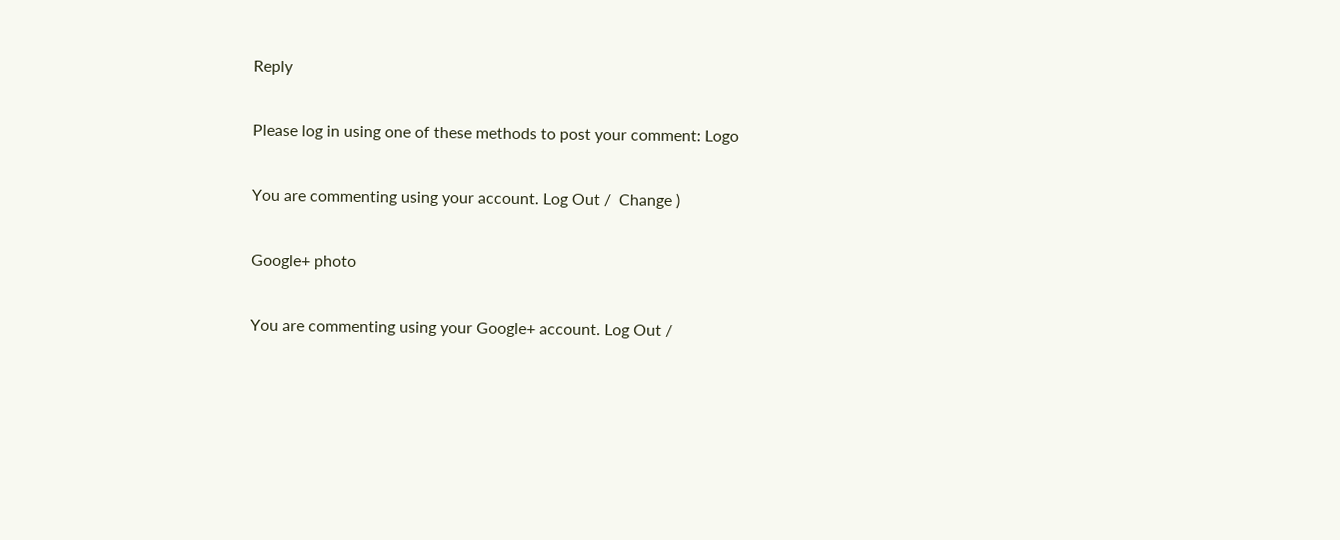Reply

Please log in using one of these methods to post your comment: Logo

You are commenting using your account. Log Out /  Change )

Google+ photo

You are commenting using your Google+ account. Log Out /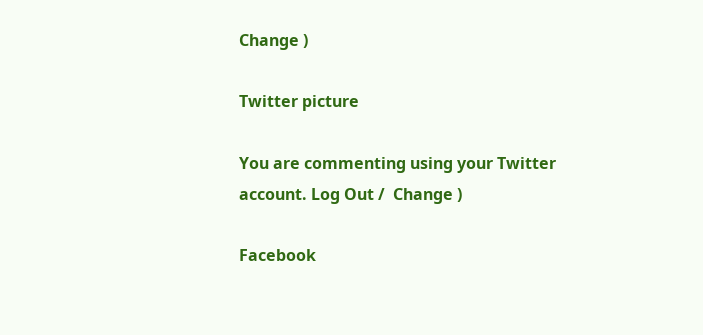Change )

Twitter picture

You are commenting using your Twitter account. Log Out /  Change )

Facebook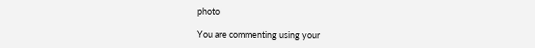photo

You are commenting using your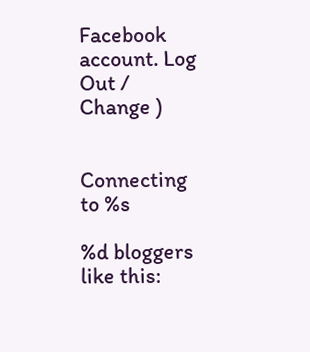Facebook account. Log Out /  Change )


Connecting to %s

%d bloggers like this: